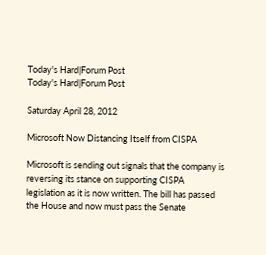Today's Hard|Forum Post
Today's Hard|Forum Post

Saturday April 28, 2012

Microsoft Now Distancing Itself from CISPA

Microsoft is sending out signals that the company is reversing its stance on supporting CISPA legislation as it is now written. The bill has passed the House and now must pass the Senate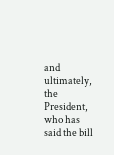and ultimately, the President, who has said the bill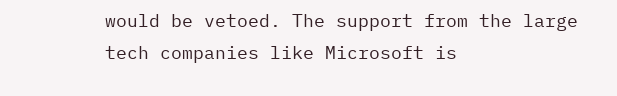would be vetoed. The support from the large tech companies like Microsoft is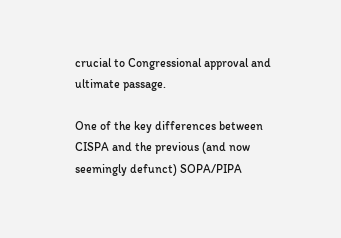crucial to Congressional approval and ultimate passage.

One of the key differences between CISPA and the previous (and now seemingly defunct) SOPA/PIPA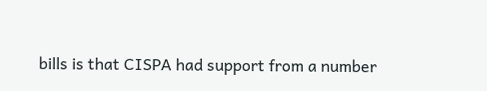bills is that CISPA had support from a number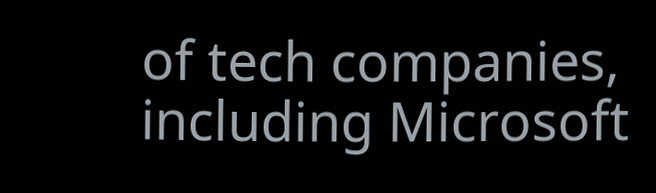of tech companies, including Microsoft